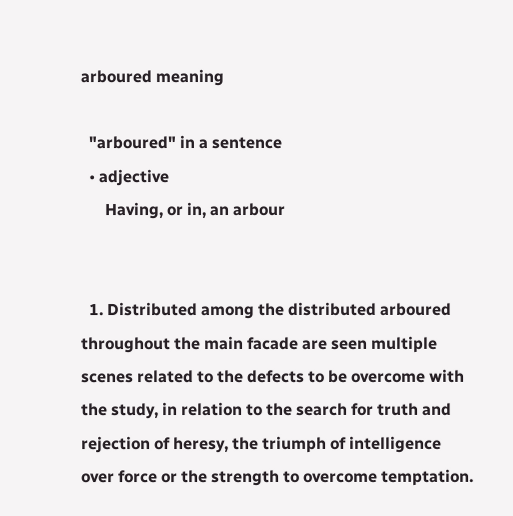arboured meaning

  "arboured" in a sentence
  • adjective
      Having, or in, an arbour


  1. Distributed among the distributed arboured throughout the main facade are seen multiple scenes related to the defects to be overcome with the study, in relation to the search for truth and rejection of heresy, the triumph of intelligence over force or the strength to overcome temptation.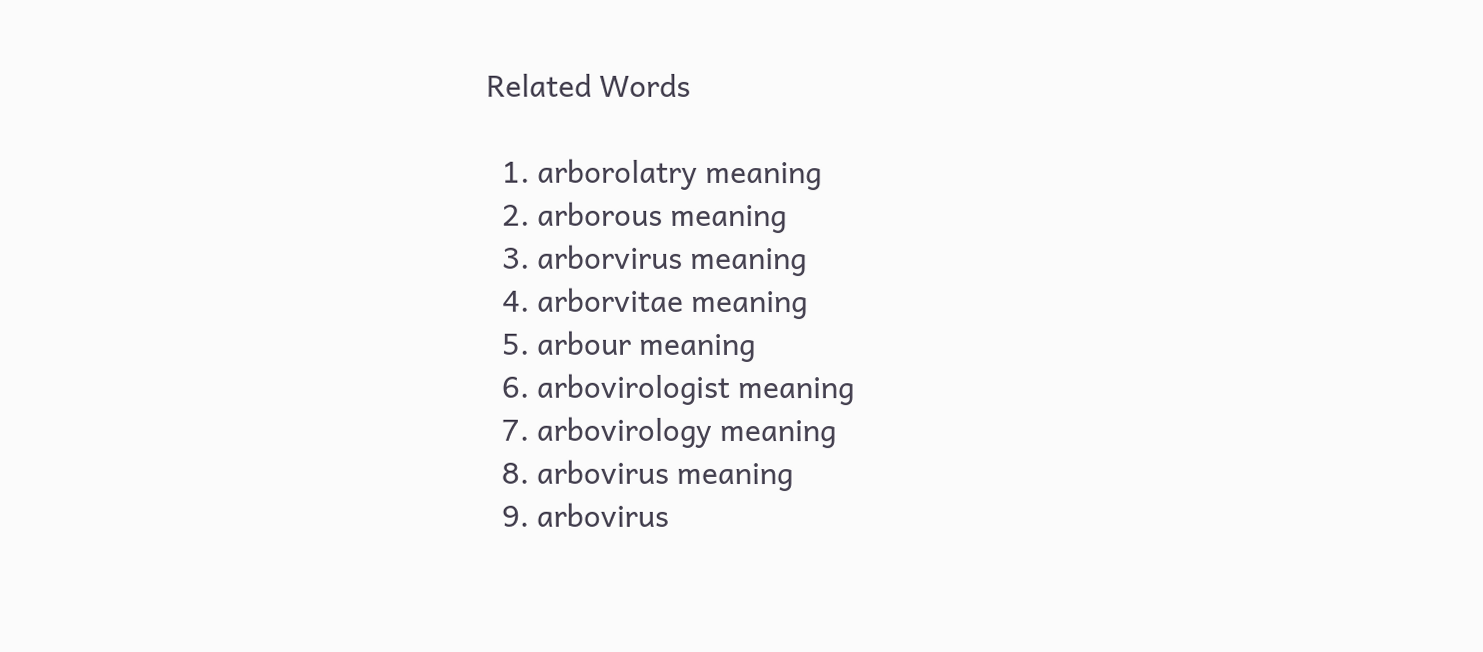Related Words

  1. arborolatry meaning
  2. arborous meaning
  3. arborvirus meaning
  4. arborvitae meaning
  5. arbour meaning
  6. arbovirologist meaning
  7. arbovirology meaning
  8. arbovirus meaning
  9. arbovirus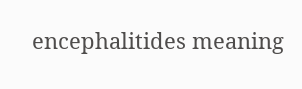encephalitides meaning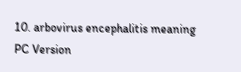10. arbovirus encephalitis meaning
PC Version